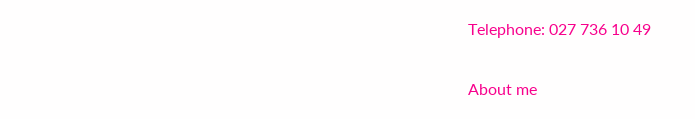Telephone: 027 736 10 49

About me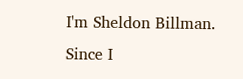I'm Sheldon Billman. Since I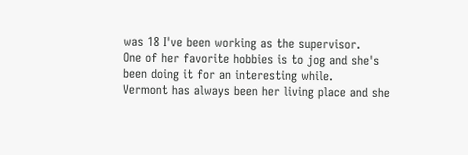was 18 I've been working as the supervisor.
One of her favorite hobbies is to jog and she's been doing it for an interesting while.
Vermont has always been her living place and she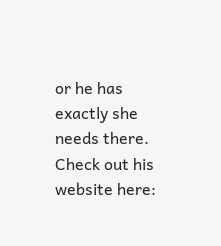or he has exactly she needs there.
Check out his website here: